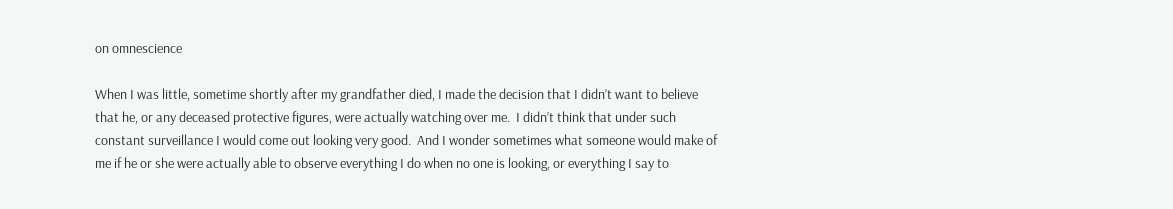on omnescience

When I was little, sometime shortly after my grandfather died, I made the decision that I didn’t want to believe that he, or any deceased protective figures, were actually watching over me.  I didn’t think that under such constant surveillance I would come out looking very good.  And I wonder sometimes what someone would make of me if he or she were actually able to observe everything I do when no one is looking, or everything I say to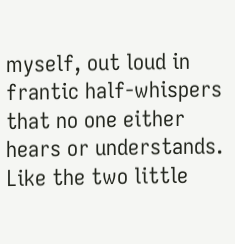myself, out loud in frantic half-whispers that no one either hears or understands.  Like the two little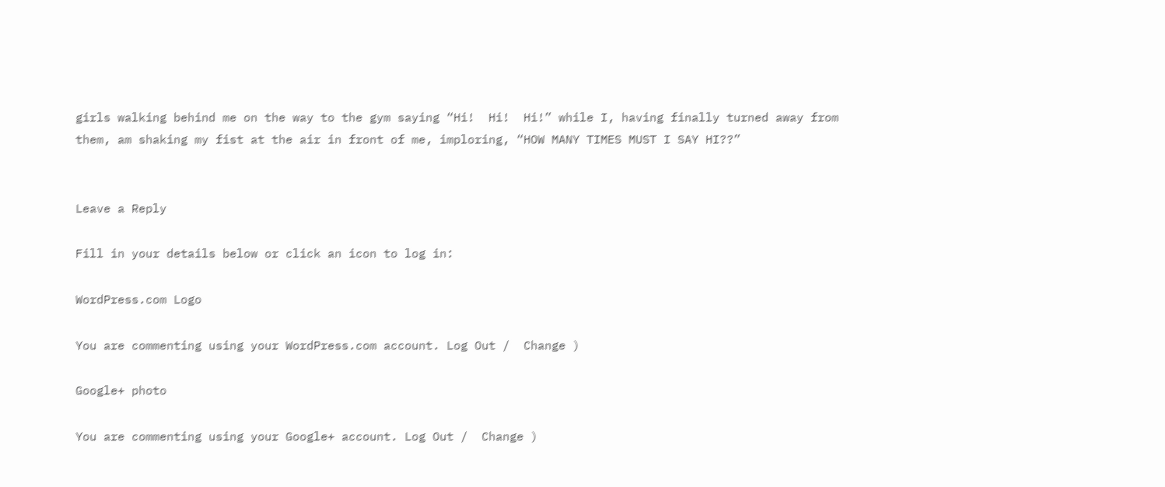girls walking behind me on the way to the gym saying “Hi!  Hi!  Hi!” while I, having finally turned away from them, am shaking my fist at the air in front of me, imploring, “HOW MANY TIMES MUST I SAY HI??”


Leave a Reply

Fill in your details below or click an icon to log in:

WordPress.com Logo

You are commenting using your WordPress.com account. Log Out /  Change )

Google+ photo

You are commenting using your Google+ account. Log Out /  Change )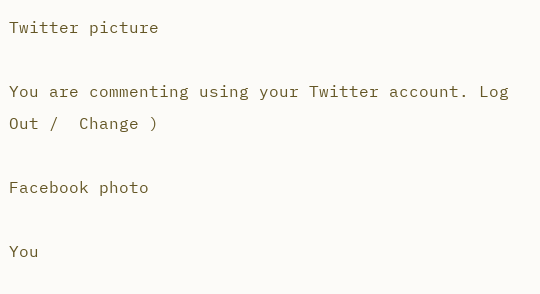Twitter picture

You are commenting using your Twitter account. Log Out /  Change )

Facebook photo

You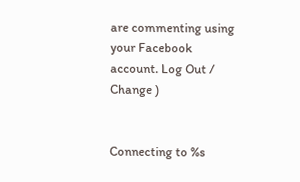are commenting using your Facebook account. Log Out /  Change )


Connecting to %s